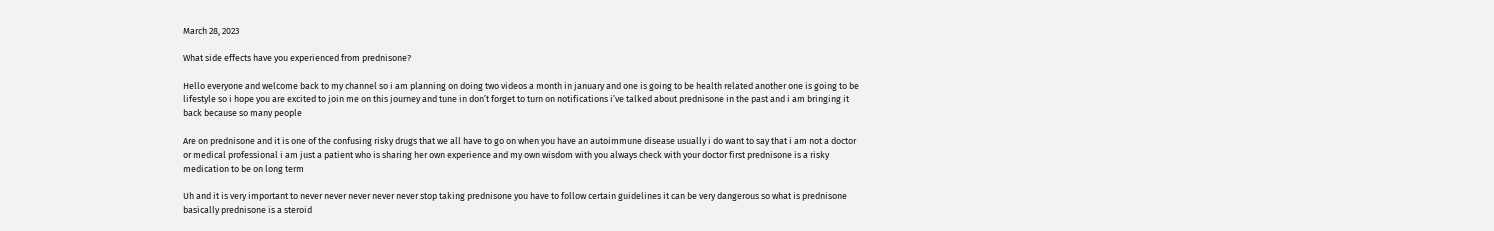March 28, 2023

What side effects have you experienced from prednisone?

Hello everyone and welcome back to my channel so i am planning on doing two videos a month in january and one is going to be health related another one is going to be lifestyle so i hope you are excited to join me on this journey and tune in don’t forget to turn on notifications i’ve talked about prednisone in the past and i am bringing it back because so many people

Are on prednisone and it is one of the confusing risky drugs that we all have to go on when you have an autoimmune disease usually i do want to say that i am not a doctor or medical professional i am just a patient who is sharing her own experience and my own wisdom with you always check with your doctor first prednisone is a risky medication to be on long term

Uh and it is very important to never never never never never stop taking prednisone you have to follow certain guidelines it can be very dangerous so what is prednisone basically prednisone is a steroid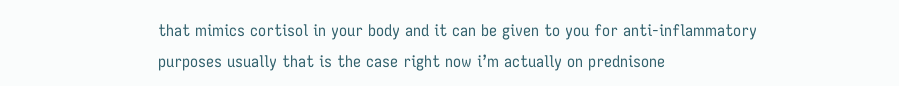that mimics cortisol in your body and it can be given to you for anti-inflammatory purposes usually that is the case right now i’m actually on prednisone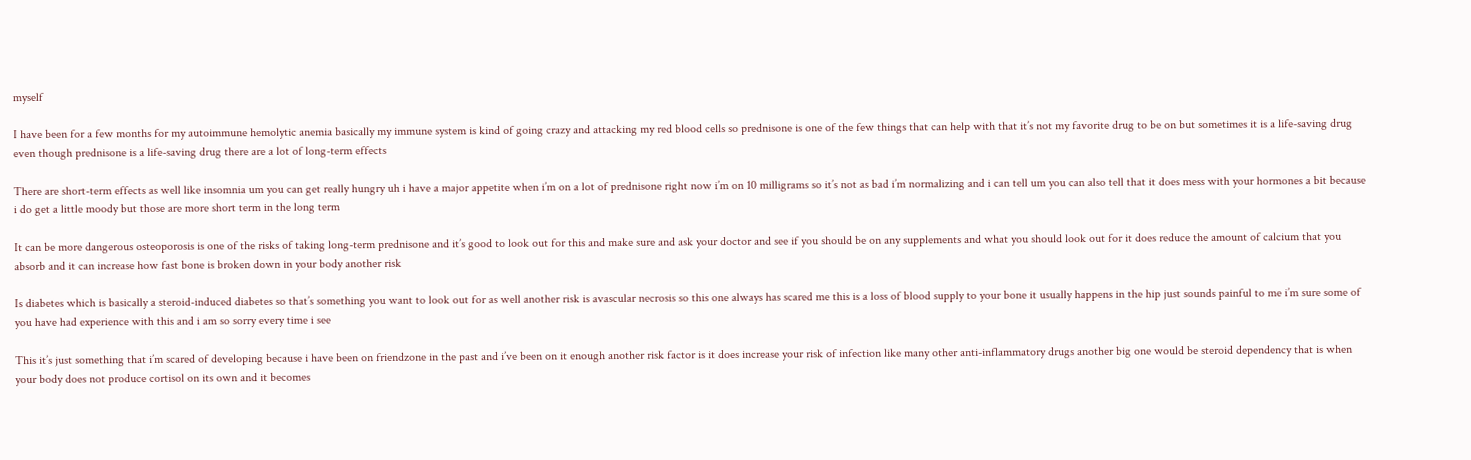myself

I have been for a few months for my autoimmune hemolytic anemia basically my immune system is kind of going crazy and attacking my red blood cells so prednisone is one of the few things that can help with that it’s not my favorite drug to be on but sometimes it is a life-saving drug even though prednisone is a life-saving drug there are a lot of long-term effects

There are short-term effects as well like insomnia um you can get really hungry uh i have a major appetite when i’m on a lot of prednisone right now i’m on 10 milligrams so it’s not as bad i’m normalizing and i can tell um you can also tell that it does mess with your hormones a bit because i do get a little moody but those are more short term in the long term

It can be more dangerous osteoporosis is one of the risks of taking long-term prednisone and it’s good to look out for this and make sure and ask your doctor and see if you should be on any supplements and what you should look out for it does reduce the amount of calcium that you absorb and it can increase how fast bone is broken down in your body another risk

Is diabetes which is basically a steroid-induced diabetes so that’s something you want to look out for as well another risk is avascular necrosis so this one always has scared me this is a loss of blood supply to your bone it usually happens in the hip just sounds painful to me i’m sure some of you have had experience with this and i am so sorry every time i see

This it’s just something that i’m scared of developing because i have been on friendzone in the past and i’ve been on it enough another risk factor is it does increase your risk of infection like many other anti-inflammatory drugs another big one would be steroid dependency that is when your body does not produce cortisol on its own and it becomes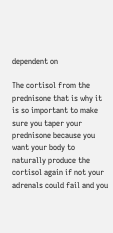dependent on

The cortisol from the prednisone that is why it is so important to make sure you taper your prednisone because you want your body to naturally produce the cortisol again if not your adrenals could fail and you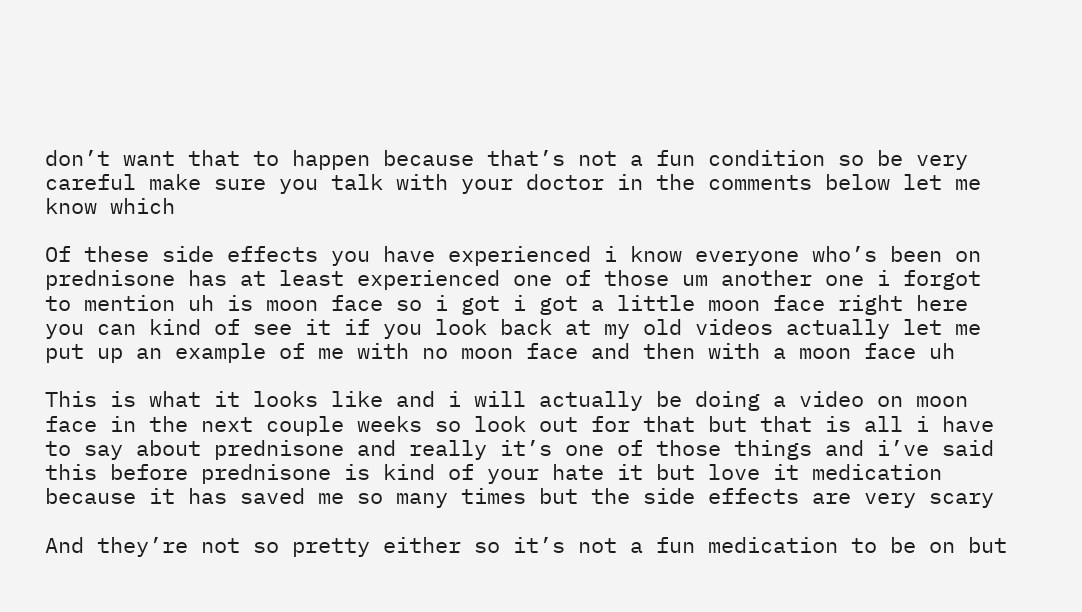don’t want that to happen because that’s not a fun condition so be very careful make sure you talk with your doctor in the comments below let me know which

Of these side effects you have experienced i know everyone who’s been on prednisone has at least experienced one of those um another one i forgot to mention uh is moon face so i got i got a little moon face right here you can kind of see it if you look back at my old videos actually let me put up an example of me with no moon face and then with a moon face uh

This is what it looks like and i will actually be doing a video on moon face in the next couple weeks so look out for that but that is all i have to say about prednisone and really it’s one of those things and i’ve said this before prednisone is kind of your hate it but love it medication because it has saved me so many times but the side effects are very scary

And they’re not so pretty either so it’s not a fun medication to be on but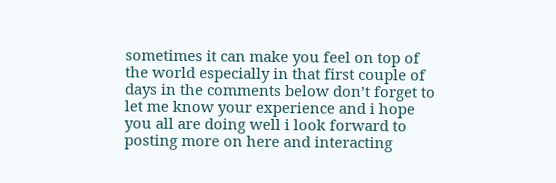sometimes it can make you feel on top of the world especially in that first couple of days in the comments below don’t forget to let me know your experience and i hope you all are doing well i look forward to posting more on here and interacting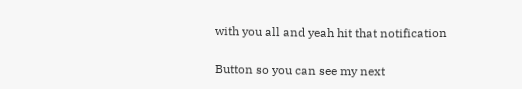with you all and yeah hit that notification

Button so you can see my next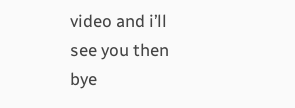video and i’ll see you then bye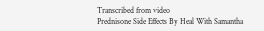Transcribed from video
Prednisone Side Effects By Heal With Samantha